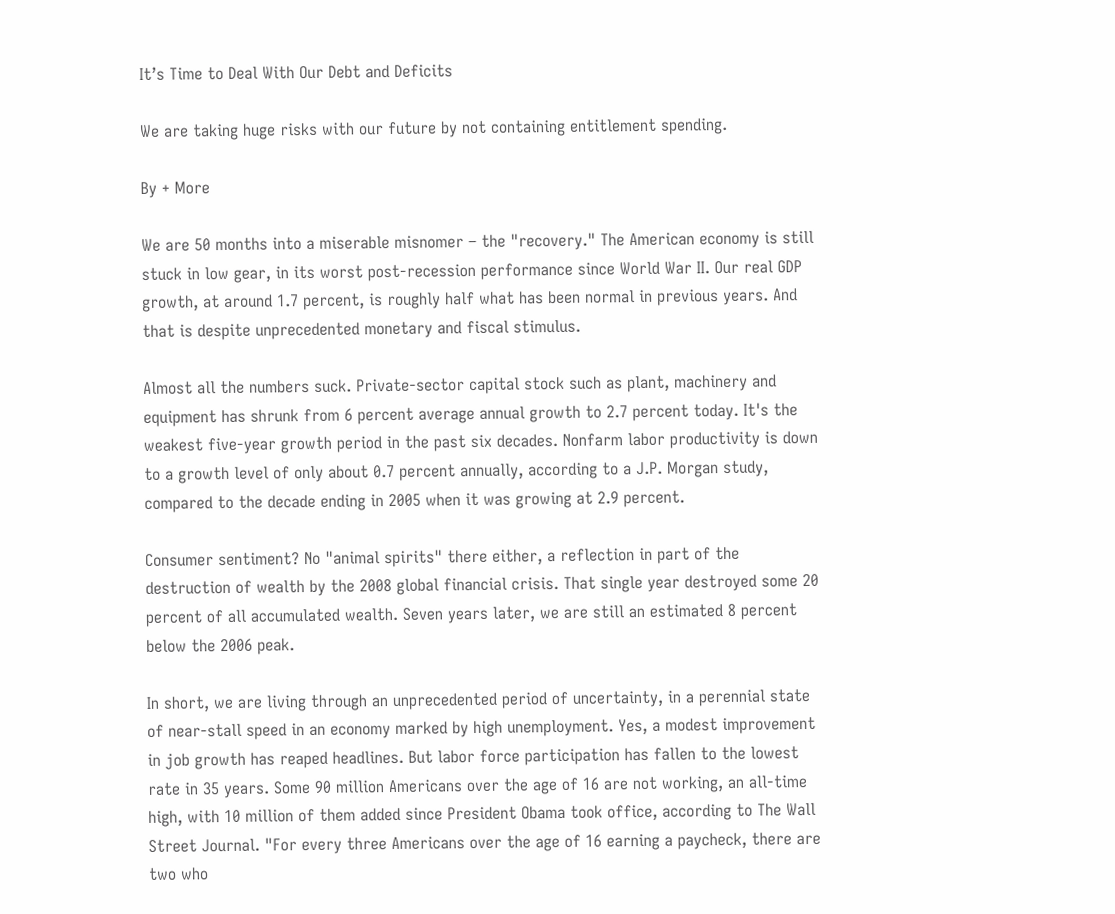It’s Time to Deal With Our Debt and Deficits

We are taking huge risks with our future by not containing entitlement spending.

By + More

We are 50 months into a miserable misnomer – the "recovery." The American economy is still stuck in low gear, in its worst post-recession performance since World War II. Our real GDP growth, at around 1.7 percent, is roughly half what has been normal in previous years. And that is despite unprecedented monetary and fiscal stimulus.

Almost all the numbers suck. Private-sector capital stock such as plant, machinery and equipment has shrunk from 6 percent average annual growth to 2.7 percent today. It's the weakest five-year growth period in the past six decades. Nonfarm labor productivity is down to a growth level of only about 0.7 percent annually, according to a J.P. Morgan study, compared to the decade ending in 2005 when it was growing at 2.9 percent.

Consumer sentiment? No "animal spirits" there either, a reflection in part of the destruction of wealth by the 2008 global financial crisis. That single year destroyed some 20 percent of all accumulated wealth. Seven years later, we are still an estimated 8 percent below the 2006 peak.

In short, we are living through an unprecedented period of uncertainty, in a perennial state of near-stall speed in an economy marked by high unemployment. Yes, a modest improvement in job growth has reaped headlines. But labor force participation has fallen to the lowest rate in 35 years. Some 90 million Americans over the age of 16 are not working, an all-time high, with 10 million of them added since President Obama took office, according to The Wall Street Journal. "For every three Americans over the age of 16 earning a paycheck, there are two who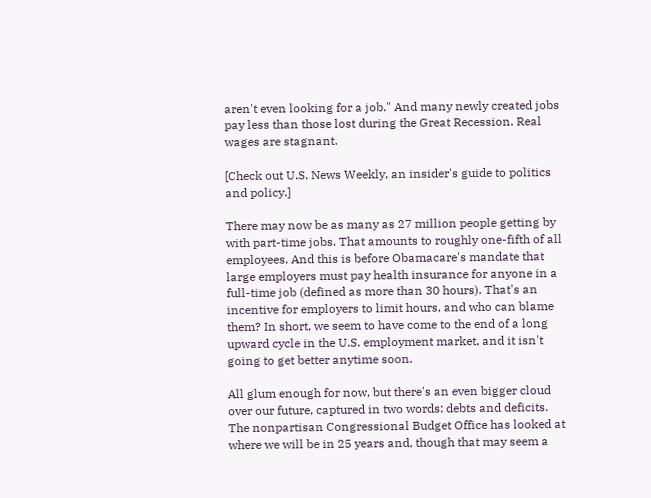aren't even looking for a job." And many newly created jobs pay less than those lost during the Great Recession. Real wages are stagnant.

[Check out U.S. News Weekly, an insider's guide to politics and policy.]

There may now be as many as 27 million people getting by with part-time jobs. That amounts to roughly one-fifth of all employees. And this is before Obamacare's mandate that large employers must pay health insurance for anyone in a full-time job (defined as more than 30 hours). That's an incentive for employers to limit hours, and who can blame them? In short, we seem to have come to the end of a long upward cycle in the U.S. employment market, and it isn't going to get better anytime soon.

All glum enough for now, but there's an even bigger cloud over our future, captured in two words: debts and deficits. The nonpartisan Congressional Budget Office has looked at where we will be in 25 years and, though that may seem a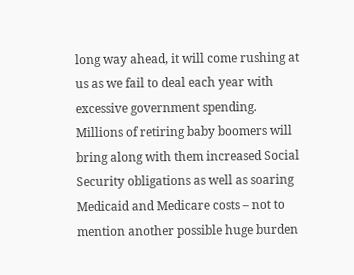long way ahead, it will come rushing at us as we fail to deal each year with excessive government spending. Millions of retiring baby boomers will bring along with them increased Social Security obligations as well as soaring Medicaid and Medicare costs – not to mention another possible huge burden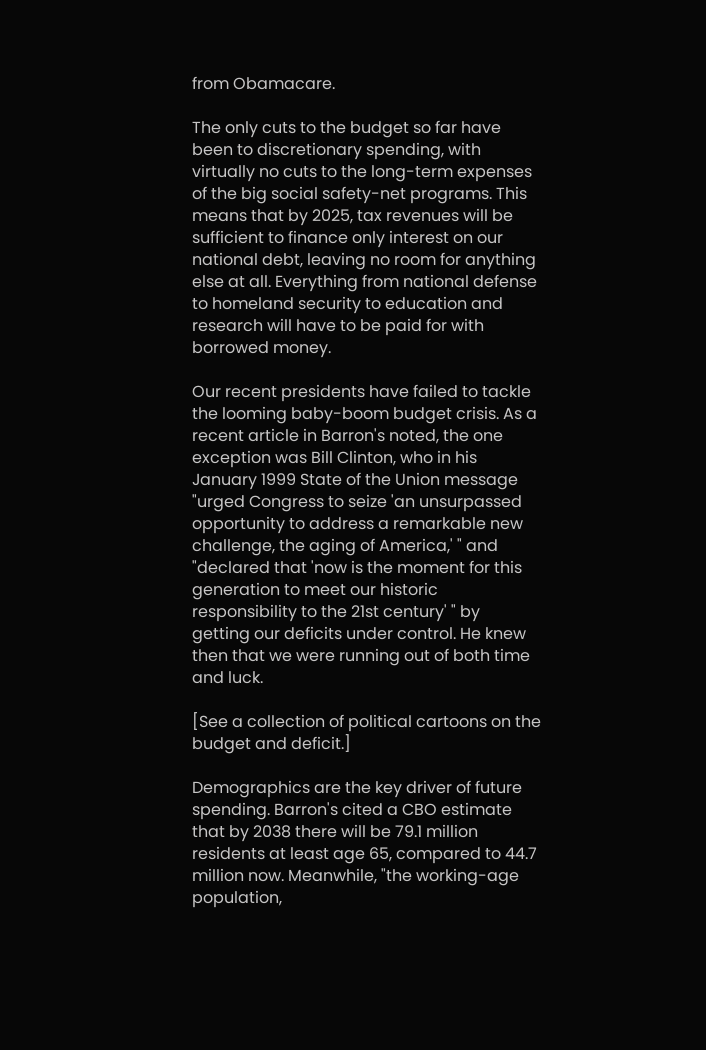from Obamacare.

The only cuts to the budget so far have been to discretionary spending, with virtually no cuts to the long-term expenses of the big social safety-net programs. This means that by 2025, tax revenues will be sufficient to finance only interest on our national debt, leaving no room for anything else at all. Everything from national defense to homeland security to education and research will have to be paid for with borrowed money.

Our recent presidents have failed to tackle the looming baby-boom budget crisis. As a recent article in Barron's noted, the one exception was Bill Clinton, who in his January 1999 State of the Union message "urged Congress to seize 'an unsurpassed opportunity to address a remarkable new challenge, the aging of America,' " and "declared that 'now is the moment for this generation to meet our historic responsibility to the 21st century' " by getting our deficits under control. He knew then that we were running out of both time and luck.

[See a collection of political cartoons on the budget and deficit.]

Demographics are the key driver of future spending. Barron's cited a CBO estimate that by 2038 there will be 79.1 million residents at least age 65, compared to 44.7 million now. Meanwhile, "the working-age population,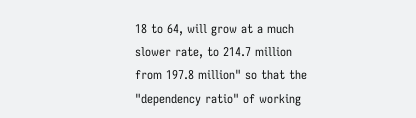18 to 64, will grow at a much slower rate, to 214.7 million from 197.8 million" so that the "dependency ratio" of working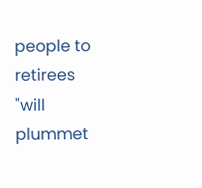people to retirees "will plummet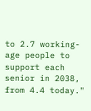to 2.7 working-age people to support each senior in 2038, from 4.4 today."